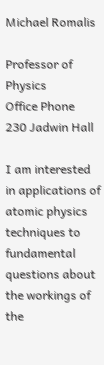Michael Romalis

Professor of Physics
Office Phone
230 Jadwin Hall

I am interested in applications of atomic physics techniques to fundamental questions about the workings of the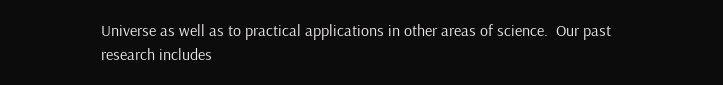Universe as well as to practical applications in other areas of science.  Our past research includes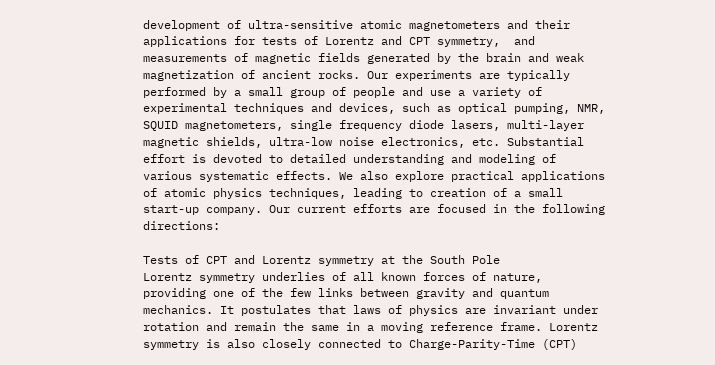development of ultra-sensitive atomic magnetometers and their applications for tests of Lorentz and CPT symmetry,  and measurements of magnetic fields generated by the brain and weak magnetization of ancient rocks. Our experiments are typically performed by a small group of people and use a variety of experimental techniques and devices, such as optical pumping, NMR, SQUID magnetometers, single frequency diode lasers, multi-layer magnetic shields, ultra-low noise electronics, etc. Substantial effort is devoted to detailed understanding and modeling of various systematic effects. We also explore practical applications of atomic physics techniques, leading to creation of a small start-up company. Our current efforts are focused in the following directions:

Tests of CPT and Lorentz symmetry at the South Pole
Lorentz symmetry underlies of all known forces of nature, providing one of the few links between gravity and quantum mechanics. It postulates that laws of physics are invariant under rotation and remain the same in a moving reference frame. Lorentz symmetry is also closely connected to Charge-Parity-Time (CPT)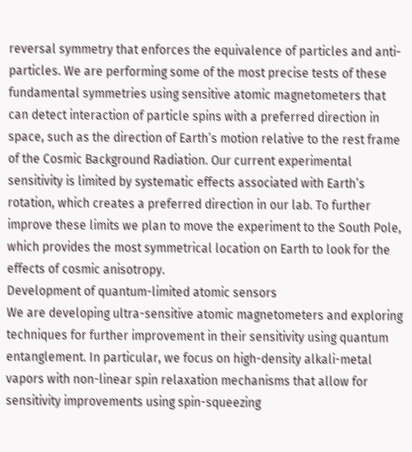reversal symmetry that enforces the equivalence of particles and anti-particles. We are performing some of the most precise tests of these fundamental symmetries using sensitive atomic magnetometers that can detect interaction of particle spins with a preferred direction in space, such as the direction of Earth’s motion relative to the rest frame of the Cosmic Background Radiation. Our current experimental sensitivity is limited by systematic effects associated with Earth’s rotation, which creates a preferred direction in our lab. To further improve these limits we plan to move the experiment to the South Pole, which provides the most symmetrical location on Earth to look for the effects of cosmic anisotropy.
Development of quantum-limited atomic sensors
We are developing ultra-sensitive atomic magnetometers and exploring techniques for further improvement in their sensitivity using quantum entanglement. In particular, we focus on high-density alkali-metal vapors with non-linear spin relaxation mechanisms that allow for sensitivity improvements using spin-squeezing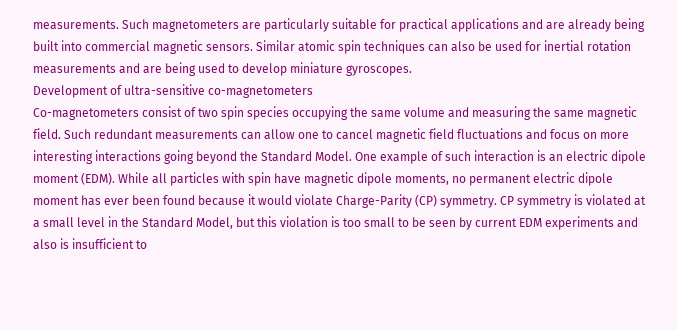measurements. Such magnetometers are particularly suitable for practical applications and are already being built into commercial magnetic sensors. Similar atomic spin techniques can also be used for inertial rotation measurements and are being used to develop miniature gyroscopes.
Development of ultra-sensitive co-magnetometers
Co-magnetometers consist of two spin species occupying the same volume and measuring the same magnetic field. Such redundant measurements can allow one to cancel magnetic field fluctuations and focus on more interesting interactions going beyond the Standard Model. One example of such interaction is an electric dipole moment (EDM). While all particles with spin have magnetic dipole moments, no permanent electric dipole moment has ever been found because it would violate Charge-Parity (CP) symmetry. CP symmetry is violated at a small level in the Standard Model, but this violation is too small to be seen by current EDM experiments and also is insufficient to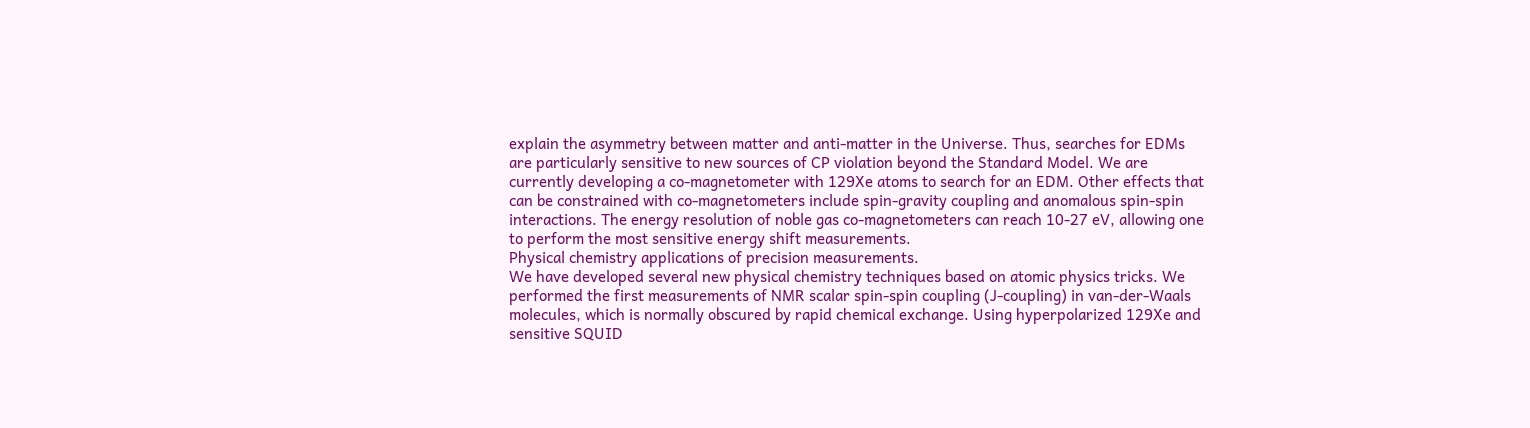explain the asymmetry between matter and anti-matter in the Universe. Thus, searches for EDMs are particularly sensitive to new sources of CP violation beyond the Standard Model. We are currently developing a co-magnetometer with 129Xe atoms to search for an EDM. Other effects that can be constrained with co-magnetometers include spin-gravity coupling and anomalous spin-spin interactions. The energy resolution of noble gas co-magnetometers can reach 10-27 eV, allowing one to perform the most sensitive energy shift measurements.
Physical chemistry applications of precision measurements.
We have developed several new physical chemistry techniques based on atomic physics tricks. We performed the first measurements of NMR scalar spin-spin coupling (J-coupling) in van-der-Waals molecules, which is normally obscured by rapid chemical exchange. Using hyperpolarized 129Xe and sensitive SQUID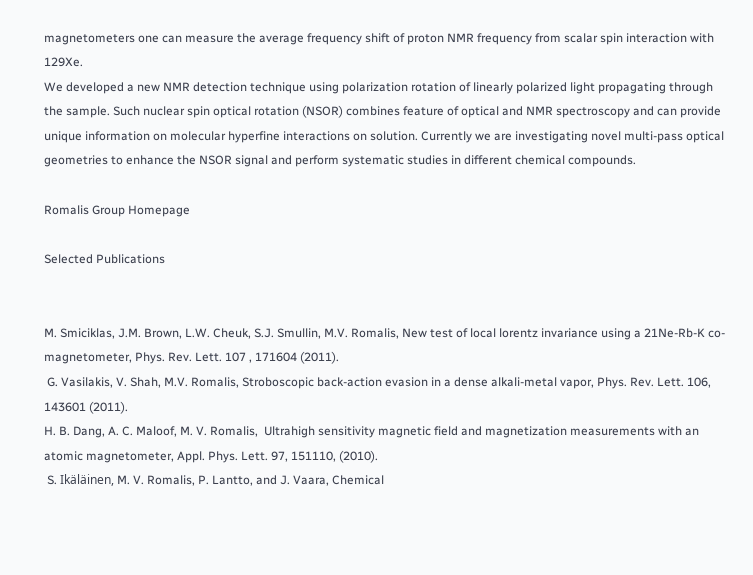magnetometers one can measure the average frequency shift of proton NMR frequency from scalar spin interaction with 129Xe.
We developed a new NMR detection technique using polarization rotation of linearly polarized light propagating through the sample. Such nuclear spin optical rotation (NSOR) combines feature of optical and NMR spectroscopy and can provide unique information on molecular hyperfine interactions on solution. Currently we are investigating novel multi-pass optical geometries to enhance the NSOR signal and perform systematic studies in different chemical compounds.

Romalis Group Homepage

Selected Publications


M. Smiciklas, J.M. Brown, L.W. Cheuk, S.J. Smullin, M.V. Romalis, New test of local lorentz invariance using a 21Ne-Rb-K co-magnetometer, Phys. Rev. Lett. 107 , 171604 (2011).
 G. Vasilakis, V. Shah, M.V. Romalis, Stroboscopic back-action evasion in a dense alkali-metal vapor, Phys. Rev. Lett. 106, 143601 (2011).
H. B. Dang, A. C. Maloof, M. V. Romalis,  Ultrahigh sensitivity magnetic field and magnetization measurements with an atomic magnetometer, Appl. Phys. Lett. 97, 151110, (2010).
 S. Ikäläinen, M. V. Romalis, P. Lantto, and J. Vaara, Chemical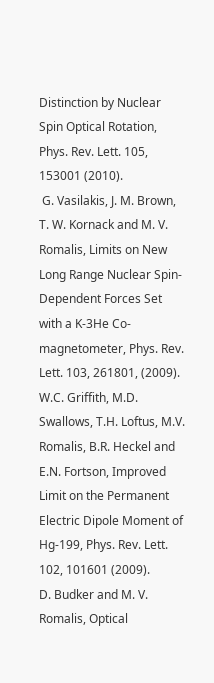Distinction by Nuclear Spin Optical Rotation, Phys. Rev. Lett. 105, 153001 (2010).
 G. Vasilakis, J. M. Brown, T. W. Kornack and M. V. Romalis, Limits on New Long Range Nuclear Spin-Dependent Forces Set with a K-3He Co-magnetometer, Phys. Rev. Lett. 103, 261801, (2009).
W.C. Griffith, M.D. Swallows, T.H. Loftus, M.V. Romalis, B.R. Heckel and E.N. Fortson, Improved Limit on the Permanent Electric Dipole Moment of Hg-199, Phys. Rev. Lett. 102, 101601 (2009).
D. Budker and M. V. Romalis, Optical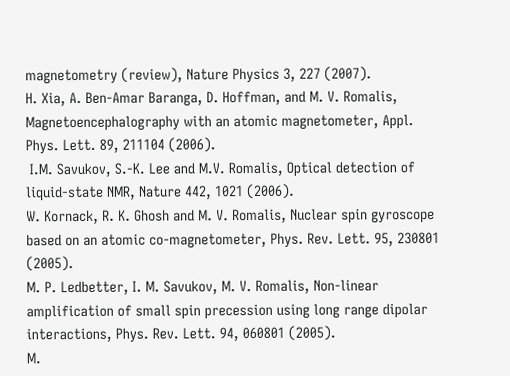magnetometry (review), Nature Physics 3, 227 (2007).
H. Xia, A. Ben-Amar Baranga, D. Hoffman, and M. V. Romalis, Magnetoencephalography with an atomic magnetometer, Appl. Phys. Lett. 89, 211104 (2006).
 I.M. Savukov, S.-K. Lee and M.V. Romalis, Optical detection of liquid-state NMR, Nature 442, 1021 (2006).
W. Kornack, R. K. Ghosh and M. V. Romalis, Nuclear spin gyroscope based on an atomic co-magnetometer, Phys. Rev. Lett. 95, 230801 (2005).
M. P. Ledbetter, I. M. Savukov, M. V. Romalis, Non-linear amplification of small spin precession using long range dipolar interactions, Phys. Rev. Lett. 94, 060801 (2005).
M.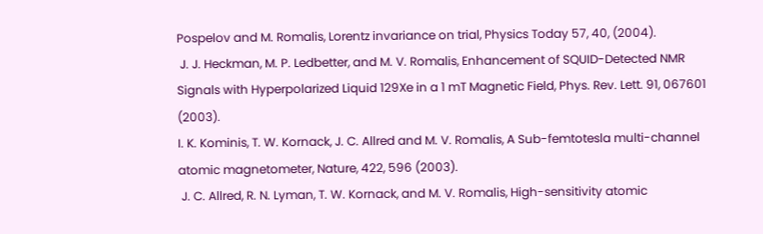Pospelov and M. Romalis, Lorentz invariance on trial, Physics Today 57, 40, (2004).
 J. J. Heckman, M. P. Ledbetter, and M. V. Romalis, Enhancement of SQUID-Detected NMR Signals with Hyperpolarized Liquid 129Xe in a 1 mT Magnetic Field, Phys. Rev. Lett. 91, 067601 (2003).
I. K. Kominis, T. W. Kornack, J. C. Allred and M. V. Romalis, A Sub-femtotesla multi-channel atomic magnetometer, Nature, 422, 596 (2003).
 J. C. Allred, R. N. Lyman, T. W. Kornack, and M. V. Romalis, High-sensitivity atomic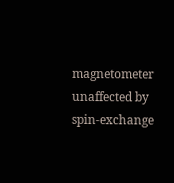magnetometer unaffected by spin-exchange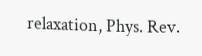relaxation, Phys. Rev.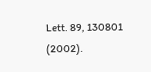Lett. 89, 130801 (2002).